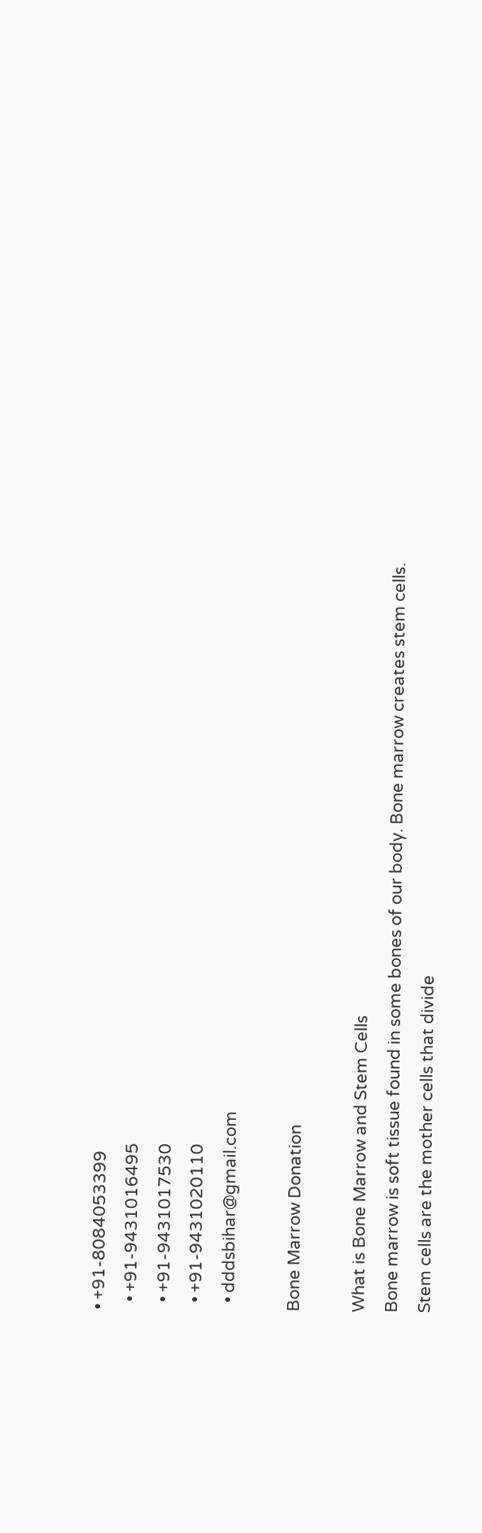• +91-8084053399
  • +91-9431016495
  • +91-9431017530
  • +91-9431020110
  • dddsbihar@gmail.com

Bone Marrow Donation

What is Bone Marrow and Stem Cells
Bone marrow is soft tissue found in some bones of our body. Bone marrow creates stem cells.
Stem cells are the mother cells that divide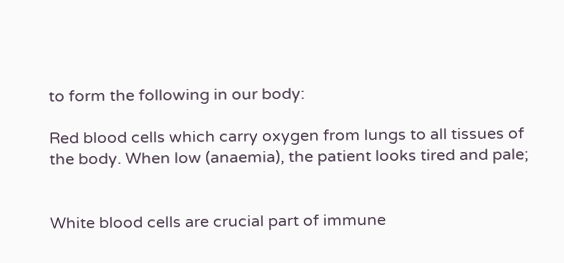to form the following in our body:

Red blood cells which carry oxygen from lungs to all tissues of the body. When low (anaemia), the patient looks tired and pale;


White blood cells are crucial part of immune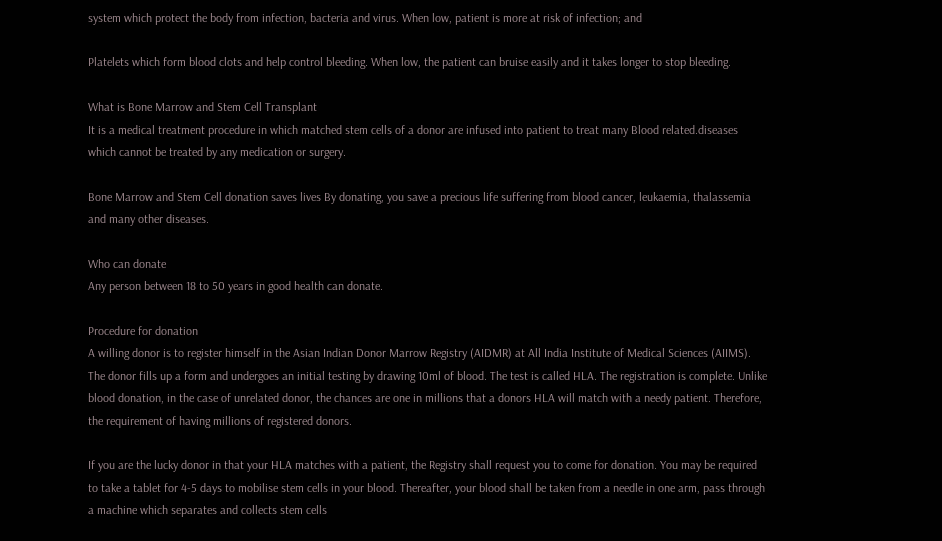system which protect the body from infection, bacteria and virus. When low, patient is more at risk of infection; and

Platelets which form blood clots and help control bleeding. When low, the patient can bruise easily and it takes longer to stop bleeding.

What is Bone Marrow and Stem Cell Transplant
It is a medical treatment procedure in which matched stem cells of a donor are infused into patient to treat many Blood related.diseases which cannot be treated by any medication or surgery.

Bone Marrow and Stem Cell donation saves lives By donating, you save a precious life suffering from blood cancer, leukaemia, thalassemia and many other diseases.

Who can donate
Any person between 18 to 50 years in good health can donate.

Procedure for donation
A willing donor is to register himself in the Asian Indian Donor Marrow Registry (AIDMR) at All India Institute of Medical Sciences (AIIMS). The donor fills up a form and undergoes an initial testing by drawing 10ml of blood. The test is called HLA. The registration is complete. Unlike blood donation, in the case of unrelated donor, the chances are one in millions that a donors HLA will match with a needy patient. Therefore, the requirement of having millions of registered donors.

If you are the lucky donor in that your HLA matches with a patient, the Registry shall request you to come for donation. You may be required to take a tablet for 4-5 days to mobilise stem cells in your blood. Thereafter, your blood shall be taken from a needle in one arm, pass through a machine which separates and collects stem cells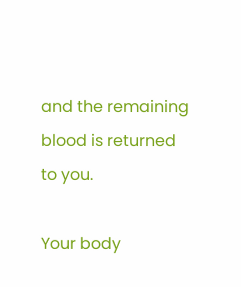and the remaining blood is returned to you.

Your body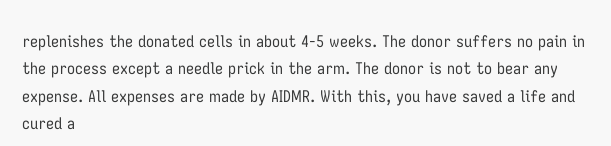replenishes the donated cells in about 4-5 weeks. The donor suffers no pain in the process except a needle prick in the arm. The donor is not to bear any expense. All expenses are made by AIDMR. With this, you have saved a life and cured a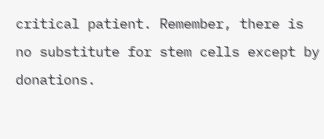critical patient. Remember, there is no substitute for stem cells except by donations.